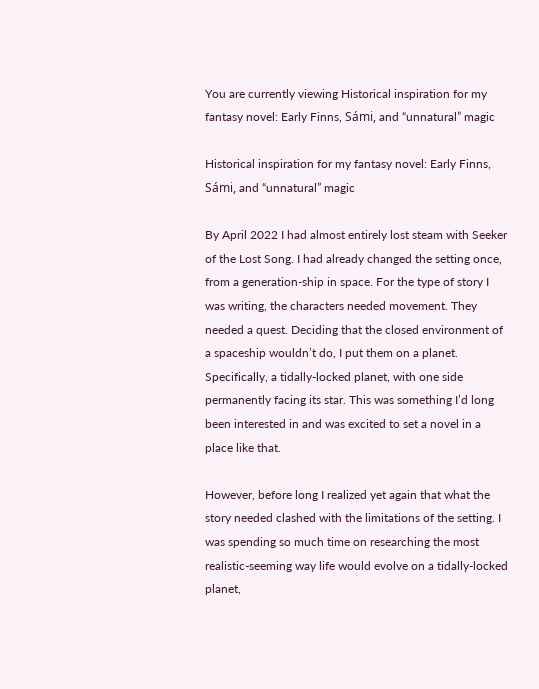You are currently viewing Historical inspiration for my fantasy novel: Early Finns, Sámi, and “unnatural” magic

Historical inspiration for my fantasy novel: Early Finns, Sámi, and “unnatural” magic

By April 2022 I had almost entirely lost steam with Seeker of the Lost Song. I had already changed the setting once, from a generation-ship in space. For the type of story I was writing, the characters needed movement. They needed a quest. Deciding that the closed environment of a spaceship wouldn’t do, I put them on a planet. Specifically, a tidally-locked planet, with one side permanently facing its star. This was something I’d long been interested in and was excited to set a novel in a place like that.

However, before long I realized yet again that what the story needed clashed with the limitations of the setting. I was spending so much time on researching the most realistic-seeming way life would evolve on a tidally-locked planet,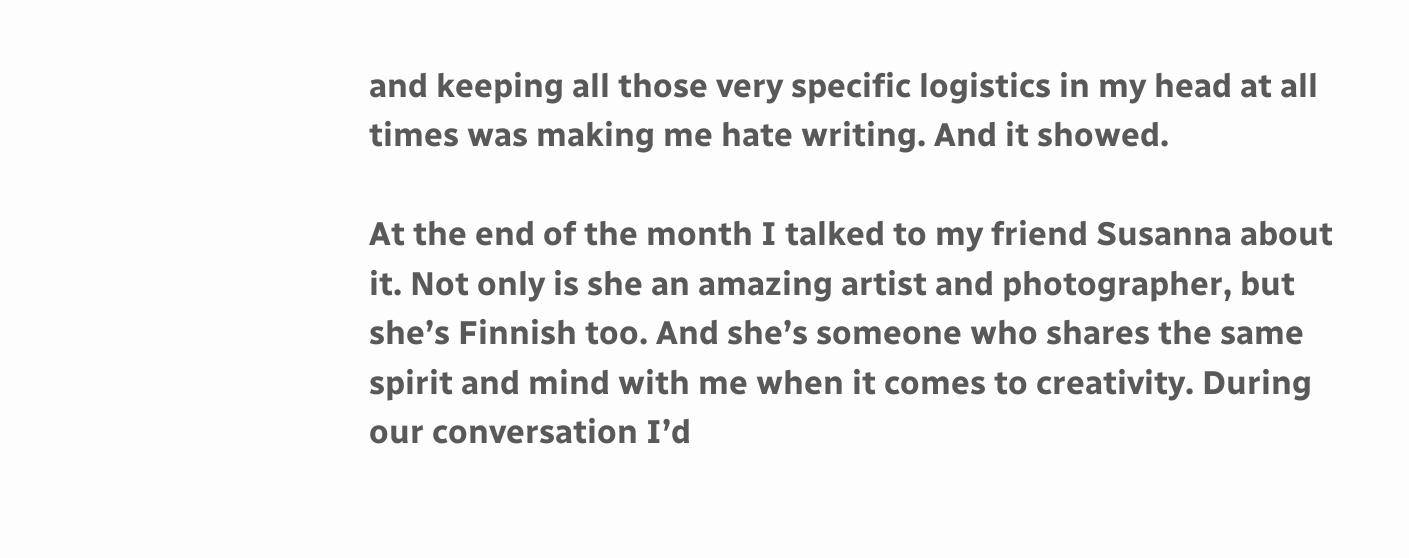and keeping all those very specific logistics in my head at all times was making me hate writing. And it showed.

At the end of the month I talked to my friend Susanna about it. Not only is she an amazing artist and photographer, but she’s Finnish too. And she’s someone who shares the same spirit and mind with me when it comes to creativity. During our conversation I’d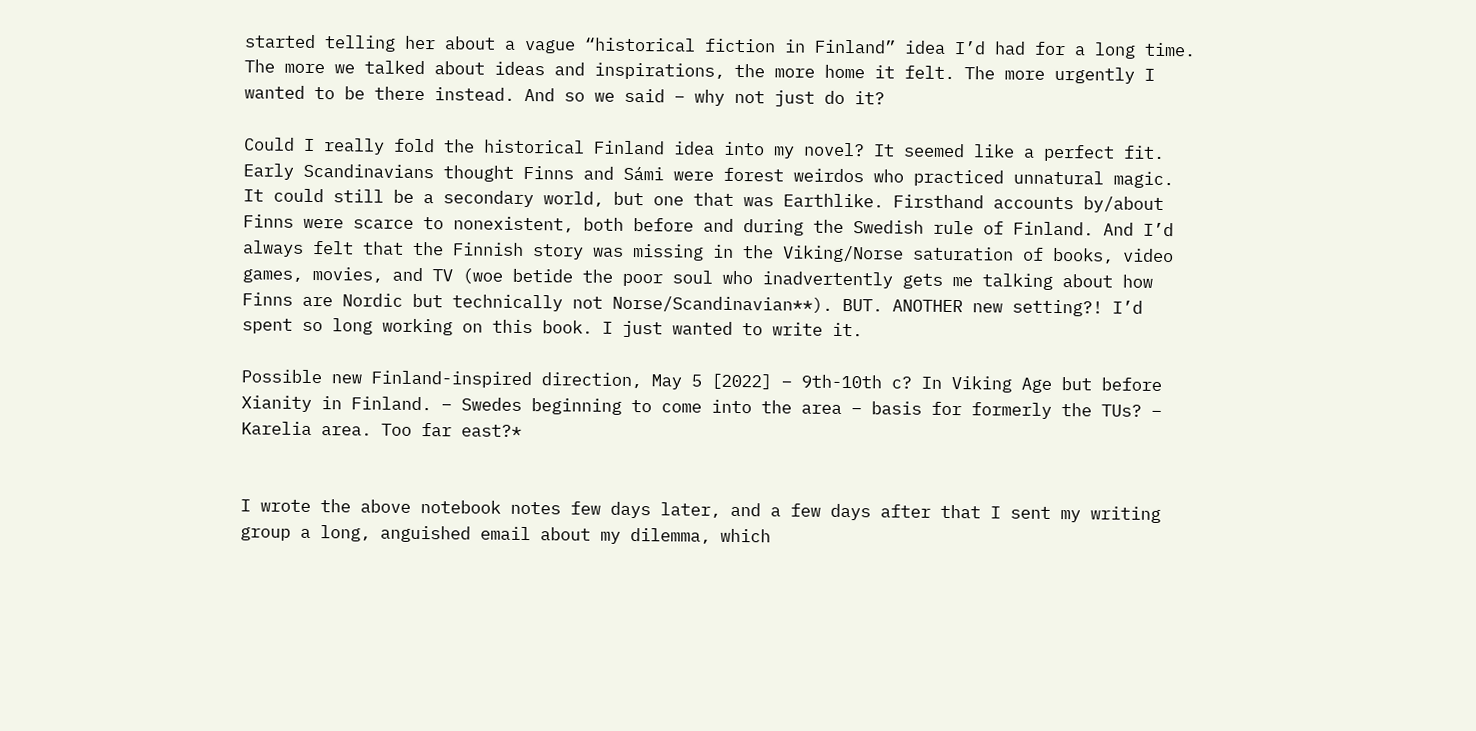started telling her about a vague “historical fiction in Finland” idea I’d had for a long time. The more we talked about ideas and inspirations, the more home it felt. The more urgently I wanted to be there instead. And so we said – why not just do it?

Could I really fold the historical Finland idea into my novel? It seemed like a perfect fit. Early Scandinavians thought Finns and Sámi were forest weirdos who practiced unnatural magic. It could still be a secondary world, but one that was Earthlike. Firsthand accounts by/about Finns were scarce to nonexistent, both before and during the Swedish rule of Finland. And I’d always felt that the Finnish story was missing in the Viking/Norse saturation of books, video games, movies, and TV (woe betide the poor soul who inadvertently gets me talking about how Finns are Nordic but technically not Norse/Scandinavian**). BUT. ANOTHER new setting?! I’d spent so long working on this book. I just wanted to write it.

Possible new Finland-inspired direction, May 5 [2022] – 9th-10th c? In Viking Age but before Xianity in Finland. – Swedes beginning to come into the area – basis for formerly the TUs? – Karelia area. Too far east?*


I wrote the above notebook notes few days later, and a few days after that I sent my writing group a long, anguished email about my dilemma, which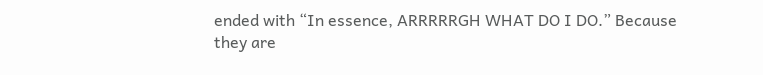ended with “In essence, ARRRRRGH WHAT DO I DO.” Because they are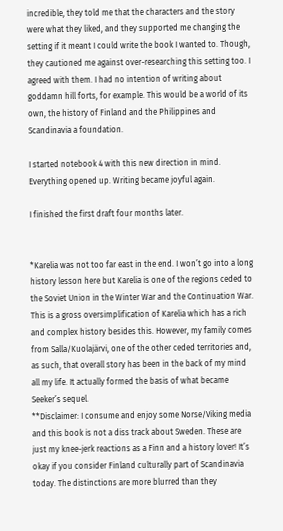incredible, they told me that the characters and the story were what they liked, and they supported me changing the setting if it meant I could write the book I wanted to. Though, they cautioned me against over-researching this setting too. I agreed with them. I had no intention of writing about goddamn hill forts, for example. This would be a world of its own, the history of Finland and the Philippines and Scandinavia a foundation.

I started notebook 4 with this new direction in mind. Everything opened up. Writing became joyful again.

I finished the first draft four months later.


*Karelia was not too far east in the end. I won’t go into a long history lesson here but Karelia is one of the regions ceded to the Soviet Union in the Winter War and the Continuation War. This is a gross oversimplification of Karelia which has a rich and complex history besides this. However, my family comes from Salla/Kuolajärvi, one of the other ceded territories and, as such, that overall story has been in the back of my mind all my life. It actually formed the basis of what became Seeker’s sequel.
**Disclaimer: I consume and enjoy some Norse/Viking media and this book is not a diss track about Sweden. These are just my knee-jerk reactions as a Finn and a history lover! It’s okay if you consider Finland culturally part of Scandinavia today. The distinctions are more blurred than they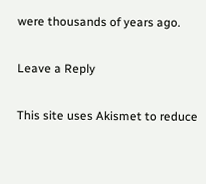were thousands of years ago.

Leave a Reply

This site uses Akismet to reduce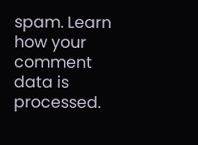spam. Learn how your comment data is processed.